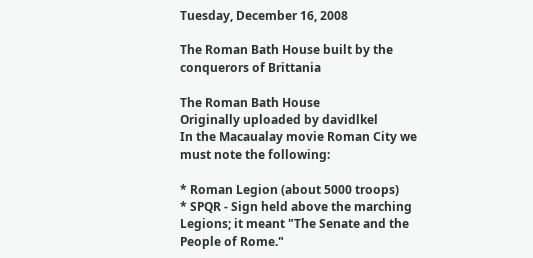Tuesday, December 16, 2008

The Roman Bath House built by the conquerors of Brittania

The Roman Bath House
Originally uploaded by davidlkel
In the Macaualay movie Roman City we must note the following:

* Roman Legion (about 5000 troops)
* SPQR - Sign held above the marching Legions; it meant "The Senate and the People of Rome."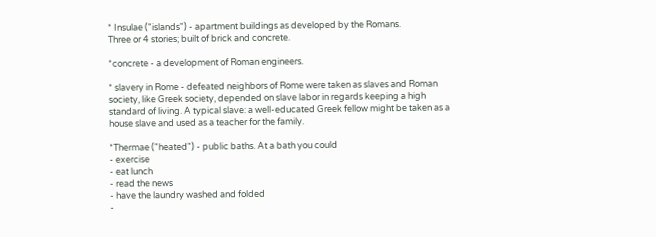* Insulae ("islands") - apartment buildings as developed by the Romans.
Three or 4 stories; built of brick and concrete.

*concrete - a development of Roman engineers.

* slavery in Rome - defeated neighbors of Rome were taken as slaves and Roman society, like Greek society, depended on slave labor in regards keeping a high standard of living. A typical slave: a well-educated Greek fellow might be taken as a house slave and used as a teacher for the family.

*Thermae ("heated") - public baths. At a bath you could
- exercise
- eat lunch
- read the news
- have the laundry washed and folded
-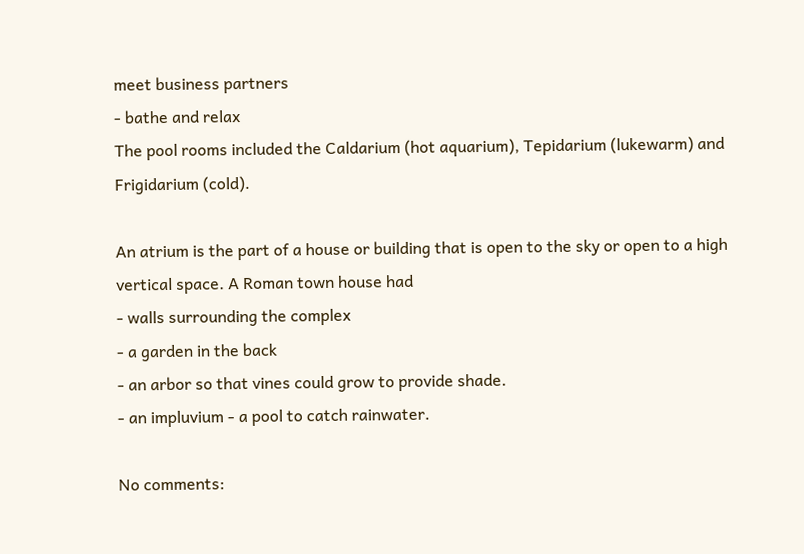meet business partners
- bathe and relax
The pool rooms included the Caldarium (hot aquarium), Tepidarium (lukewarm) and Frigidarium (cold).

An atrium is the part of a house or building that is open to the sky or open to a high vertical space. A Roman town house had
- walls surrounding the complex
- a garden in the back
- an arbor so that vines could grow to provide shade.
- an impluvium - a pool to catch rainwater.

No comments: